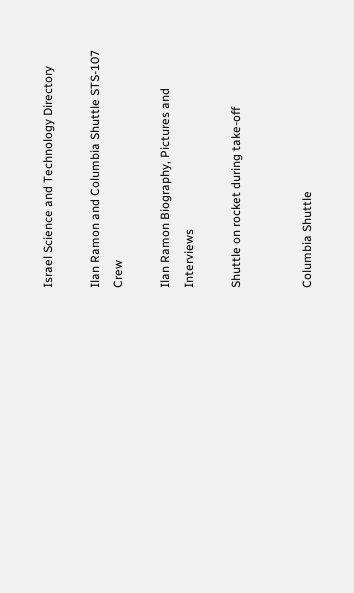Israel Science and Technology Directory

Ilan Ramon and Columbia Shuttle STS-107 Crew

Ilan Ramon Biography, Pictures and Interviews

Shuttle on rocket during take-off


Columbia Shuttle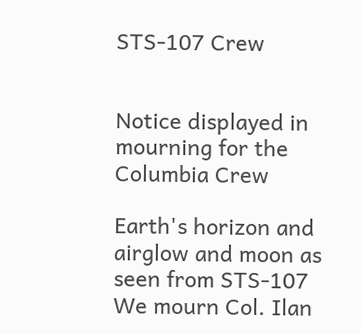STS-107 Crew


Notice displayed in mourning for the Columbia Crew

Earth's horizon and airglow and moon as seen from STS-107 We mourn Col. Ilan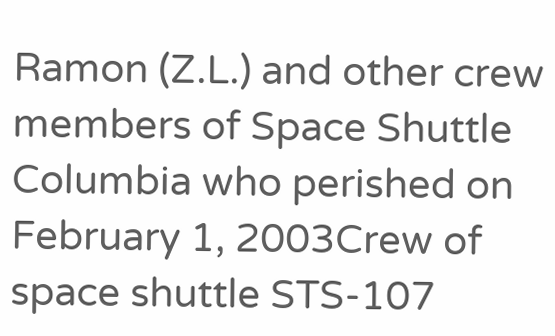Ramon (Z.L.) and other crew members of Space Shuttle Columbia who perished on February 1, 2003Crew of space shuttle STS-107